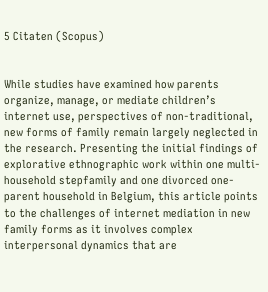5 Citaten (Scopus)


While studies have examined how parents organize, manage, or mediate children’s internet use, perspectives of non-traditional, new forms of family remain largely neglected in the research. Presenting the initial findings of explorative ethnographic work within one multi-household stepfamily and one divorced one-parent household in Belgium, this article points to the challenges of internet mediation in new family forms as it involves complex interpersonal dynamics that are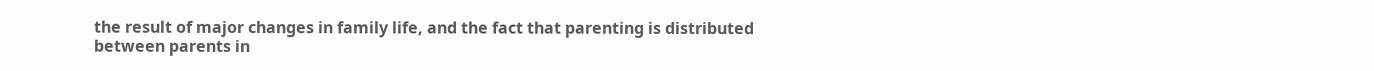the result of major changes in family life, and the fact that parenting is distributed between parents in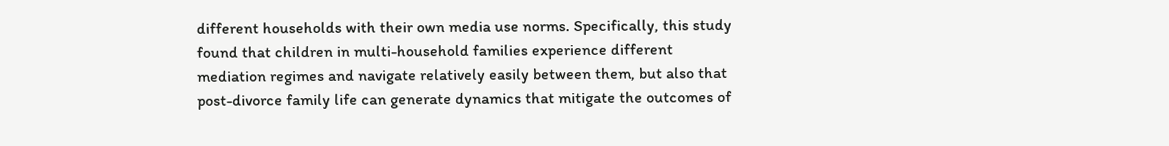different households with their own media use norms. Specifically, this study found that children in multi-household families experience different mediation regimes and navigate relatively easily between them, but also that post-divorce family life can generate dynamics that mitigate the outcomes of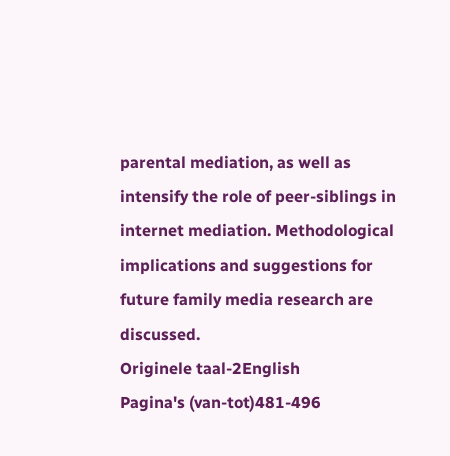parental mediation, as well as intensify the role of peer-siblings in internet mediation. Methodological implications and suggestions for future family media research are discussed.
Originele taal-2English
Pagina's (van-tot)481-496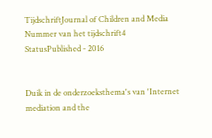TijdschriftJournal of Children and Media
Nummer van het tijdschrift4
StatusPublished - 2016


Duik in de onderzoeksthema's van 'Internet mediation and the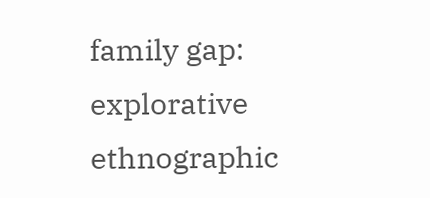family gap: explorative ethnographic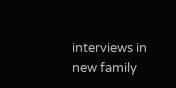interviews in new family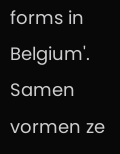forms in Belgium'. Samen vormen ze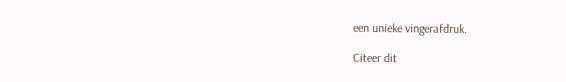een unieke vingerafdruk.

Citeer dit